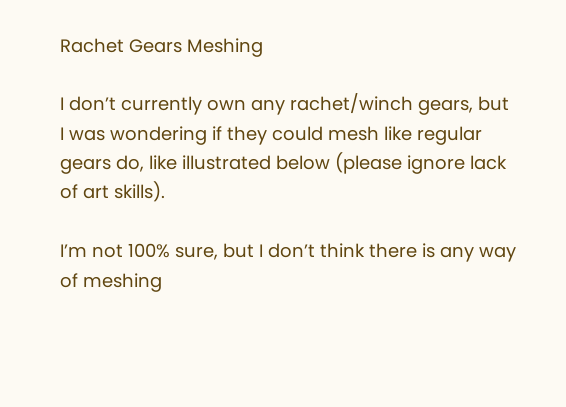Rachet Gears Meshing

I don’t currently own any rachet/winch gears, but I was wondering if they could mesh like regular gears do, like illustrated below (please ignore lack of art skills).

I’m not 100% sure, but I don’t think there is any way of meshing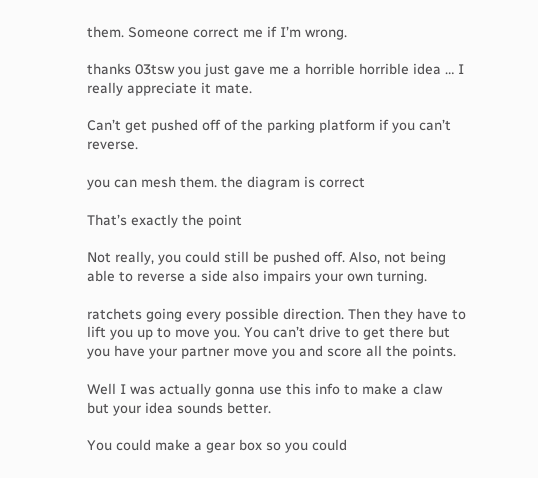them. Someone correct me if I’m wrong.

thanks 03tsw you just gave me a horrible horrible idea … I really appreciate it mate.

Can’t get pushed off of the parking platform if you can’t reverse.

you can mesh them. the diagram is correct

That’s exactly the point

Not really, you could still be pushed off. Also, not being able to reverse a side also impairs your own turning.

ratchets going every possible direction. Then they have to lift you up to move you. You can’t drive to get there but you have your partner move you and score all the points.

Well I was actually gonna use this info to make a claw but your idea sounds better.

You could make a gear box so you could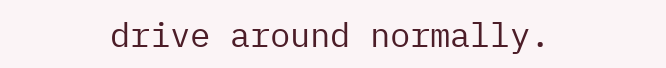drive around normally.